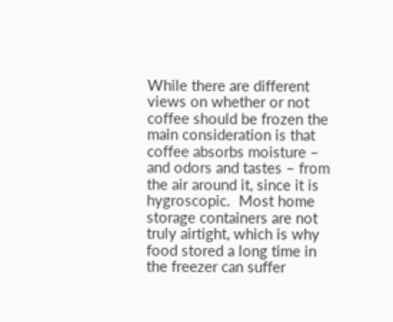While there are different views on whether or not coffee should be frozen the main consideration is that coffee absorbs moisture – and odors and tastes – from the air around it, since it is hygroscopic.  Most home storage containers are not truly airtight, which is why food stored a long time in the freezer can suffer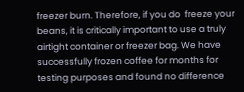freezer burn. Therefore, if you do  freeze your beans, it is critically important to use a truly airtight container or freezer bag. We have successfully frozen coffee for months for testing purposes and found no difference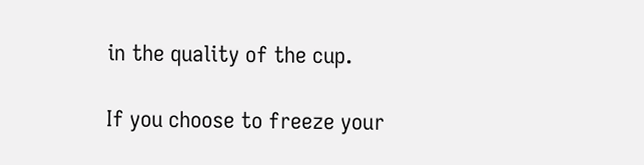in the quality of the cup.

If you choose to freeze your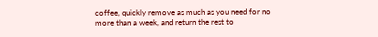coffee, quickly remove as much as you need for no more than a week, and return the rest to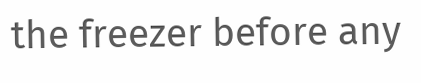the freezer before any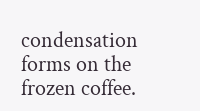condensation forms on the frozen coffee.